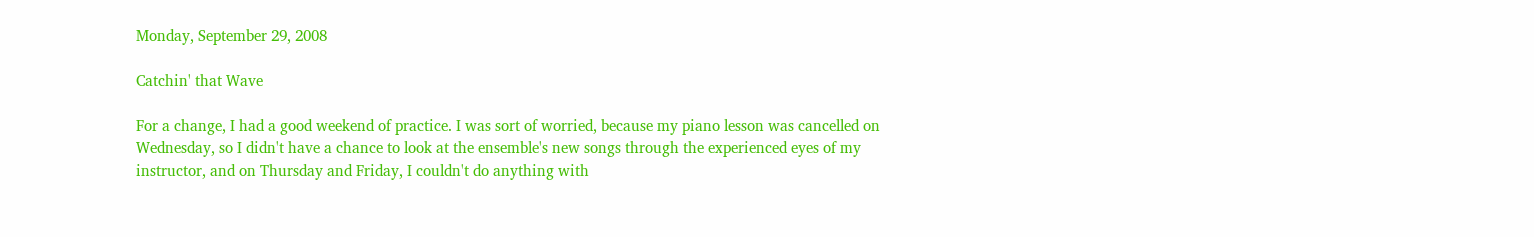Monday, September 29, 2008

Catchin' that Wave

For a change, I had a good weekend of practice. I was sort of worried, because my piano lesson was cancelled on Wednesday, so I didn't have a chance to look at the ensemble's new songs through the experienced eyes of my instructor, and on Thursday and Friday, I couldn't do anything with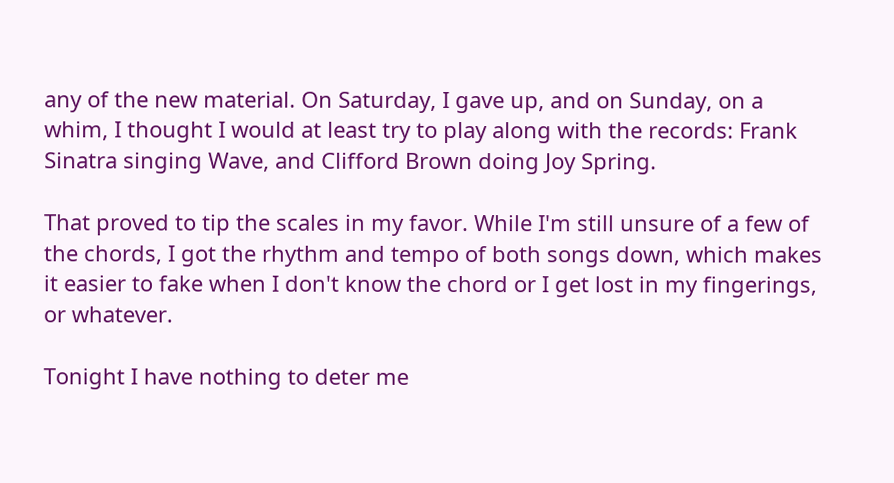any of the new material. On Saturday, I gave up, and on Sunday, on a whim, I thought I would at least try to play along with the records: Frank Sinatra singing Wave, and Clifford Brown doing Joy Spring.

That proved to tip the scales in my favor. While I'm still unsure of a few of the chords, I got the rhythm and tempo of both songs down, which makes it easier to fake when I don't know the chord or I get lost in my fingerings, or whatever.

Tonight I have nothing to deter me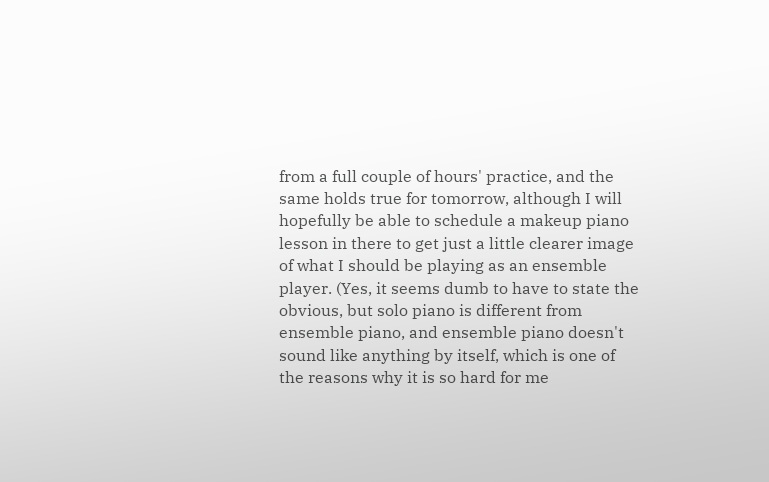from a full couple of hours' practice, and the same holds true for tomorrow, although I will hopefully be able to schedule a makeup piano lesson in there to get just a little clearer image of what I should be playing as an ensemble player. (Yes, it seems dumb to have to state the obvious, but solo piano is different from ensemble piano, and ensemble piano doesn't sound like anything by itself, which is one of the reasons why it is so hard for me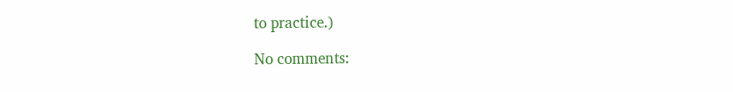to practice.)

No comments: